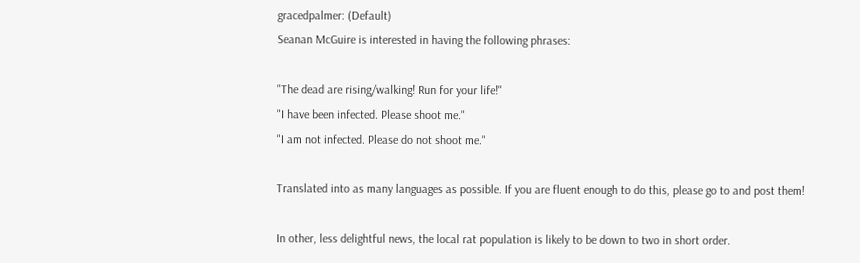gracedpalmer: (Default)
Seanan McGuire is interested in having the following phrases:

"The dead are rising/walking! Run for your life!"
"I have been infected. Please shoot me."
"I am not infected. Please do not shoot me."

Translated into as many languages as possible. If you are fluent enough to do this, please go to and post them!

In other, less delightful news, the local rat population is likely to be down to two in short order.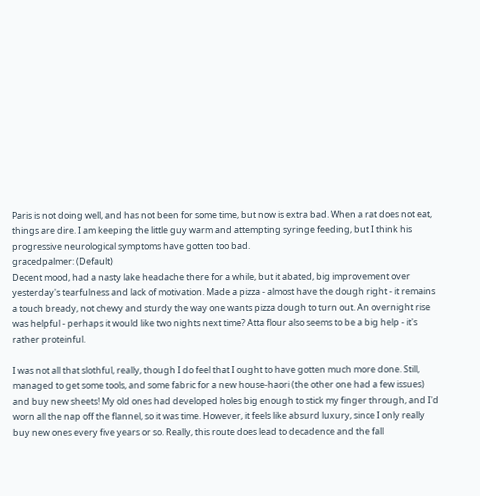Paris is not doing well, and has not been for some time, but now is extra bad. When a rat does not eat, things are dire. I am keeping the little guy warm and attempting syringe feeding, but I think his progressive neurological symptoms have gotten too bad.
gracedpalmer: (Default)
Decent mood, had a nasty lake headache there for a while, but it abated, big improvement over yesterday's tearfulness and lack of motivation. Made a pizza - almost have the dough right - it remains a touch bready, not chewy and sturdy the way one wants pizza dough to turn out. An overnight rise was helpful - perhaps it would like two nights next time? Atta flour also seems to be a big help - it's rather proteinful.

I was not all that slothful, really, though I do feel that I ought to have gotten much more done. Still, managed to get some tools, and some fabric for a new house-haori (the other one had a few issues) and buy new sheets! My old ones had developed holes big enough to stick my finger through, and I'd worn all the nap off the flannel, so it was time. However, it feels like absurd luxury, since I only really buy new ones every five years or so. Really, this route does lead to decadence and the fall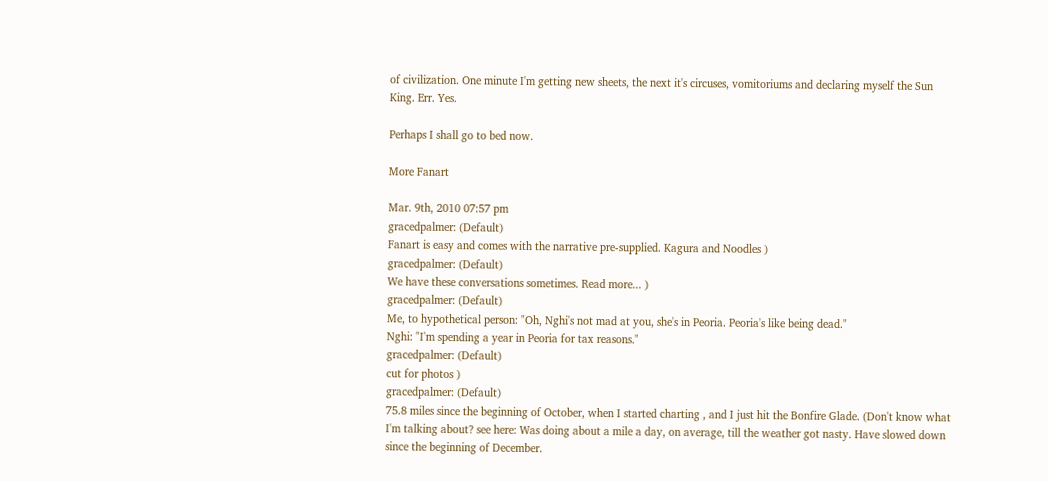of civilization. One minute I'm getting new sheets, the next it's circuses, vomitoriums and declaring myself the Sun King. Err. Yes.

Perhaps I shall go to bed now.

More Fanart

Mar. 9th, 2010 07:57 pm
gracedpalmer: (Default)
Fanart is easy and comes with the narrative pre-supplied. Kagura and Noodles )
gracedpalmer: (Default)
We have these conversations sometimes. Read more... )
gracedpalmer: (Default)
Me, to hypothetical person: "Oh, Nghi's not mad at you, she's in Peoria. Peoria's like being dead."
Nghi: "I'm spending a year in Peoria for tax reasons."
gracedpalmer: (Default)
cut for photos )
gracedpalmer: (Default)
75.8 miles since the beginning of October, when I started charting , and I just hit the Bonfire Glade. (Don't know what I'm talking about? see here: Was doing about a mile a day, on average, till the weather got nasty. Have slowed down since the beginning of December.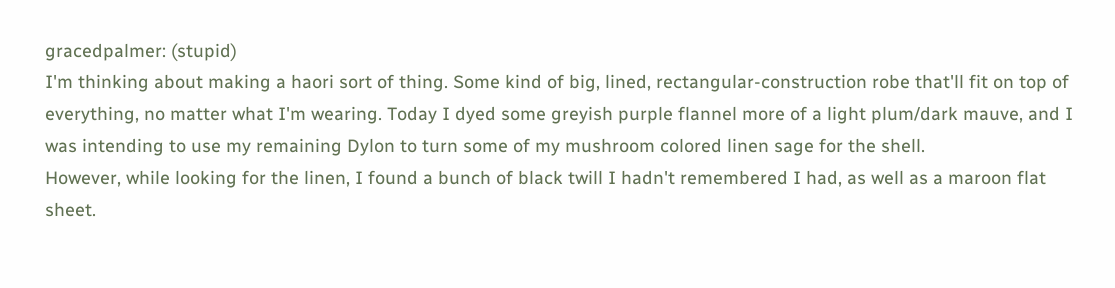gracedpalmer: (stupid)
I'm thinking about making a haori sort of thing. Some kind of big, lined, rectangular-construction robe that'll fit on top of everything, no matter what I'm wearing. Today I dyed some greyish purple flannel more of a light plum/dark mauve, and I was intending to use my remaining Dylon to turn some of my mushroom colored linen sage for the shell.
However, while looking for the linen, I found a bunch of black twill I hadn't remembered I had, as well as a maroon flat sheet.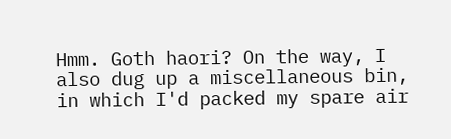Hmm. Goth haori? On the way, I also dug up a miscellaneous bin, in which I'd packed my spare air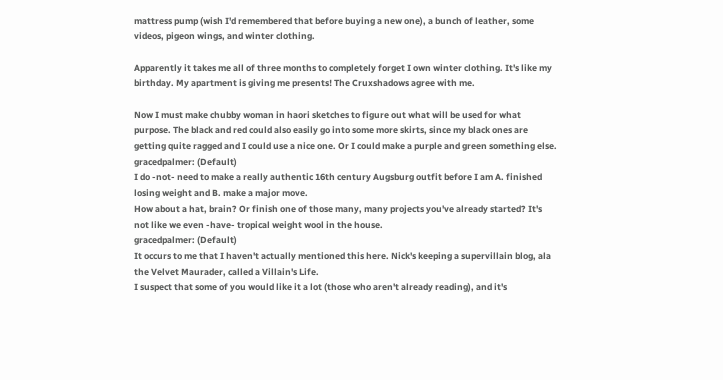mattress pump (wish I'd remembered that before buying a new one), a bunch of leather, some videos, pigeon wings, and winter clothing.

Apparently it takes me all of three months to completely forget I own winter clothing. It's like my birthday. My apartment is giving me presents! The Cruxshadows agree with me.

Now I must make chubby woman in haori sketches to figure out what will be used for what purpose. The black and red could also easily go into some more skirts, since my black ones are getting quite ragged and I could use a nice one. Or I could make a purple and green something else.
gracedpalmer: (Default)
I do -not- need to make a really authentic 16th century Augsburg outfit before I am A. finished losing weight and B. make a major move.
How about a hat, brain? Or finish one of those many, many projects you've already started? It's not like we even -have- tropical weight wool in the house.
gracedpalmer: (Default)
It occurs to me that I haven't actually mentioned this here. Nick's keeping a supervillain blog, ala the Velvet Maurader, called a Villain's Life.
I suspect that some of you would like it a lot (those who aren't already reading), and it's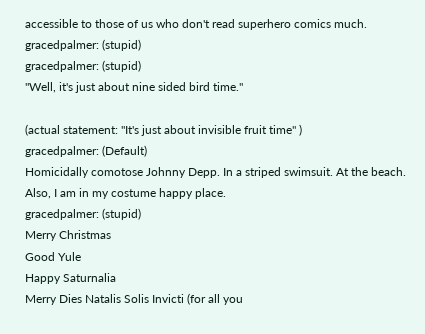accessible to those of us who don't read superhero comics much.
gracedpalmer: (stupid)
gracedpalmer: (stupid)
"Well, it's just about nine sided bird time."

(actual statement: "It's just about invisible fruit time" )
gracedpalmer: (Default)
Homicidally comotose Johnny Depp. In a striped swimsuit. At the beach.
Also, I am in my costume happy place.
gracedpalmer: (stupid)
Merry Christmas
Good Yule
Happy Saturnalia
Merry Dies Natalis Solis Invicti (for all you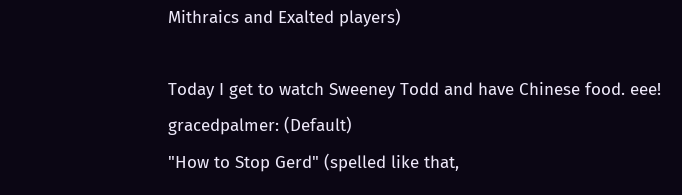Mithraics and Exalted players)

Today I get to watch Sweeney Todd and have Chinese food. eee!
gracedpalmer: (Default)
"How to Stop Gerd" (spelled like that,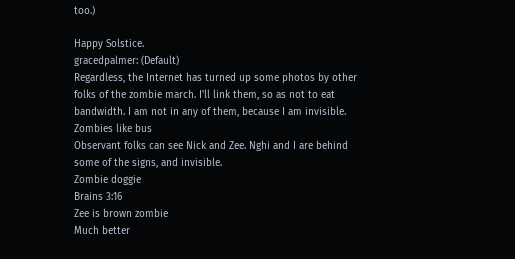too.)

Happy Solstice.
gracedpalmer: (Default)
Regardless, the Internet has turned up some photos by other folks of the zombie march. I'll link them, so as not to eat bandwidth. I am not in any of them, because I am invisible.
Zombies like bus
Observant folks can see Nick and Zee. Nghi and I are behind some of the signs, and invisible.
Zombie doggie
Brains 3:16
Zee is brown zombie
Much better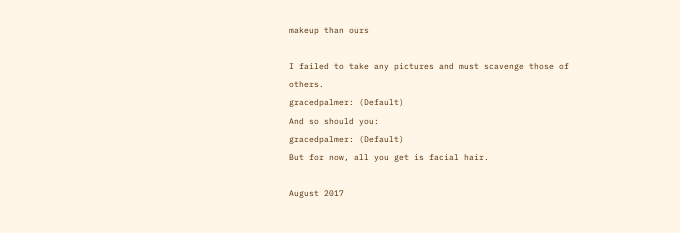makeup than ours

I failed to take any pictures and must scavenge those of others.
gracedpalmer: (Default)
And so should you:
gracedpalmer: (Default)
But for now, all you get is facial hair.

August 2017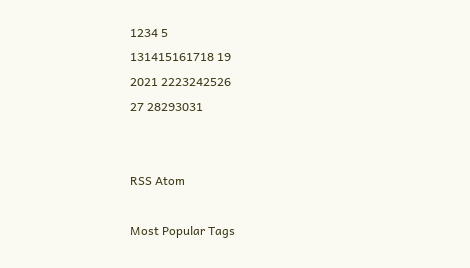1234 5
131415161718 19
2021 2223242526
27 28293031


RSS Atom

Most Popular Tags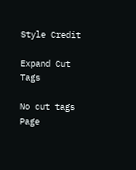Style Credit

Expand Cut Tags

No cut tags
Page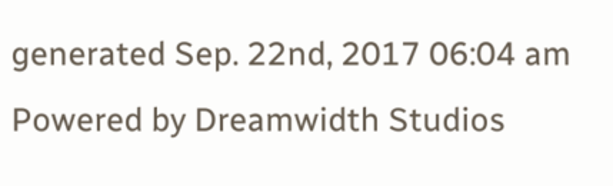generated Sep. 22nd, 2017 06:04 am
Powered by Dreamwidth Studios